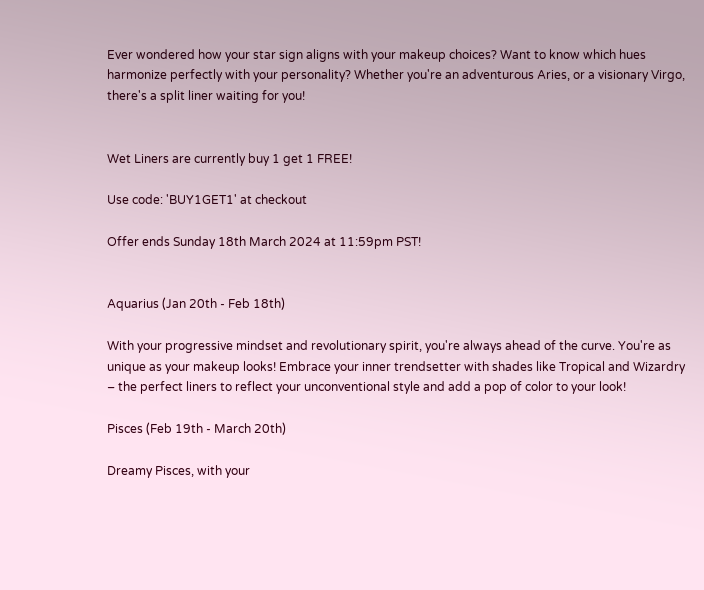Ever wondered how your star sign aligns with your makeup choices? Want to know which hues harmonize perfectly with your personality? Whether you're an adventurous Aries, or a visionary Virgo, there's a split liner waiting for you!


Wet Liners are currently buy 1 get 1 FREE!

Use code: 'BUY1GET1' at checkout

Offer ends Sunday 18th March 2024 at 11:59pm PST!


Aquarius (Jan 20th - Feb 18th)

With your progressive mindset and revolutionary spirit, you're always ahead of the curve. You're as unique as your makeup looks! Embrace your inner trendsetter with shades like Tropical and Wizardry  – the perfect liners to reflect your unconventional style and add a pop of color to your look!

Pisces (Feb 19th - March 20th)

Dreamy Pisces, with your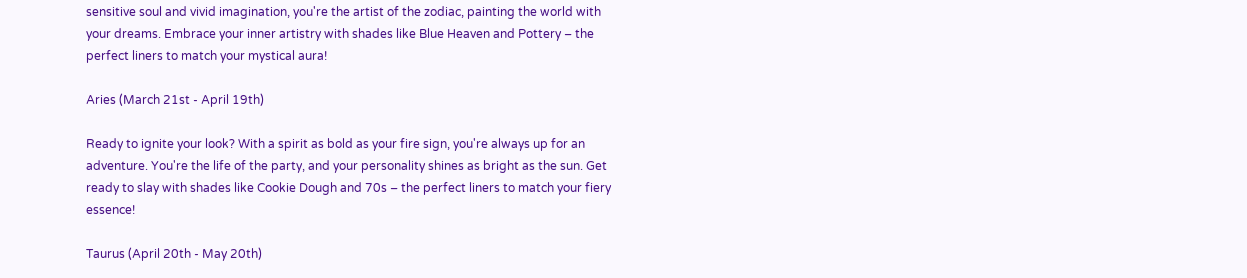sensitive soul and vivid imagination, you're the artist of the zodiac, painting the world with your dreams. Embrace your inner artistry with shades like Blue Heaven and Pottery – the perfect liners to match your mystical aura!

Aries (March 21st - April 19th)

Ready to ignite your look? With a spirit as bold as your fire sign, you're always up for an adventure. You're the life of the party, and your personality shines as bright as the sun. Get ready to slay with shades like Cookie Dough and 70s – the perfect liners to match your fiery essence!

Taurus (April 20th - May 20th)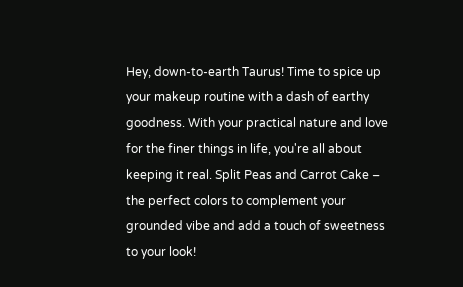Hey, down-to-earth Taurus! Time to spice up your makeup routine with a dash of earthy goodness. With your practical nature and love for the finer things in life, you're all about keeping it real. Split Peas and Carrot Cake – the perfect colors to complement your grounded vibe and add a touch of sweetness to your look!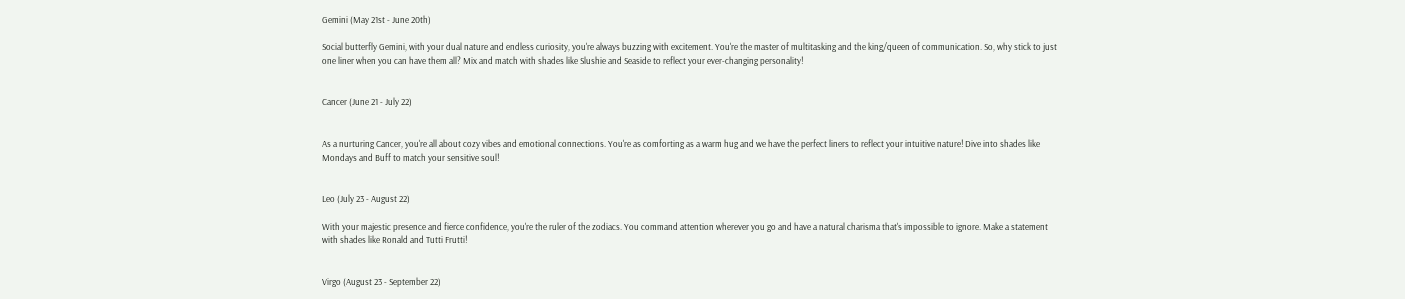Gemini (May 21st - June 20th)

Social butterfly Gemini, with your dual nature and endless curiosity, you're always buzzing with excitement. You're the master of multitasking and the king/queen of communication. So, why stick to just one liner when you can have them all? Mix and match with shades like Slushie and Seaside to reflect your ever-changing personality!


Cancer (June 21 - July 22)


As a nurturing Cancer, you're all about cozy vibes and emotional connections. You're as comforting as a warm hug and we have the perfect liners to reflect your intuitive nature! Dive into shades like Mondays and Buff to match your sensitive soul!


Leo (July 23 - August 22)

With your majestic presence and fierce confidence, you're the ruler of the zodiacs. You command attention wherever you go and have a natural charisma that's impossible to ignore. Make a statement with shades like Ronald and Tutti Frutti!


Virgo (August 23 - September 22)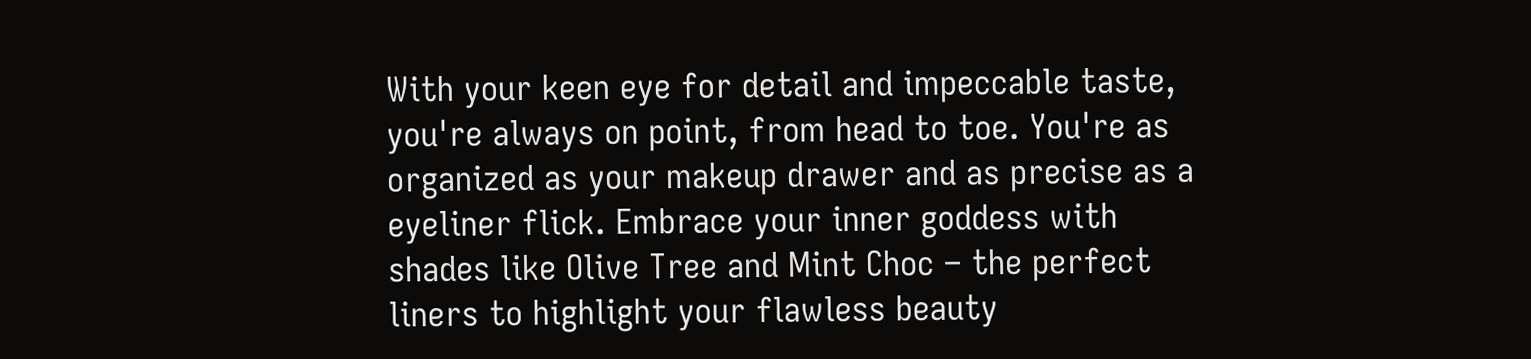With your keen eye for detail and impeccable taste, you're always on point, from head to toe. You're as organized as your makeup drawer and as precise as a eyeliner flick. Embrace your inner goddess with shades like Olive Tree and Mint Choc – the perfect liners to highlight your flawless beauty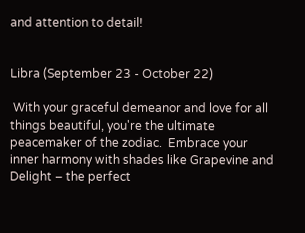and attention to detail!


Libra (September 23 - October 22)

 With your graceful demeanor and love for all things beautiful, you're the ultimate peacemaker of the zodiac.  Embrace your inner harmony with shades like Grapevine and Delight – the perfect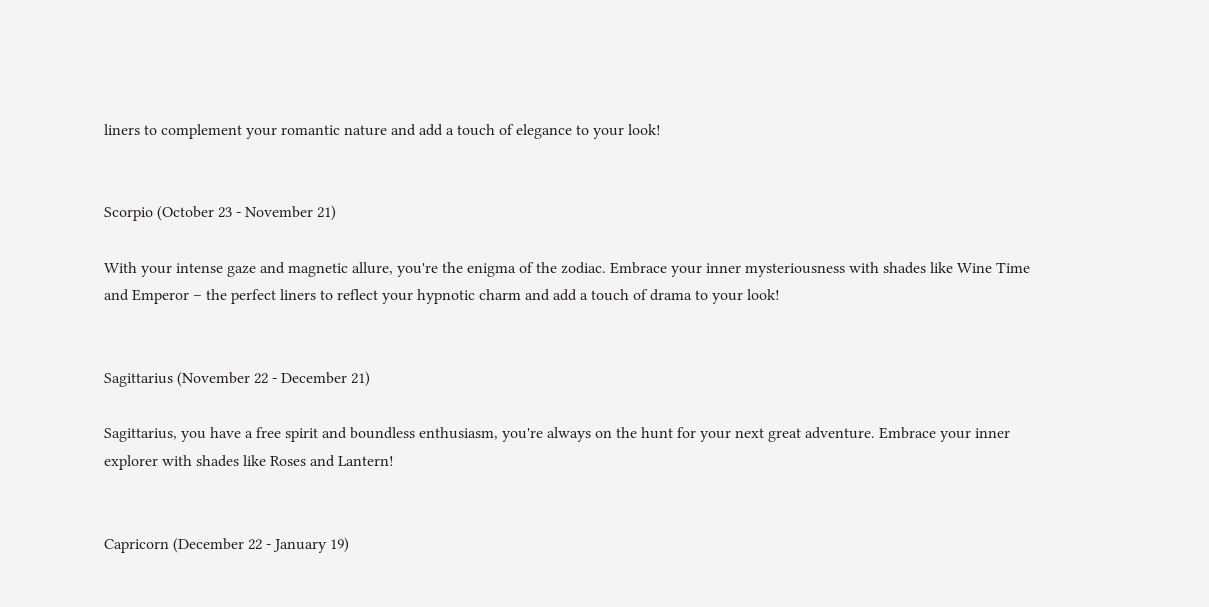liners to complement your romantic nature and add a touch of elegance to your look!


Scorpio (October 23 - November 21)

With your intense gaze and magnetic allure, you're the enigma of the zodiac. Embrace your inner mysteriousness with shades like Wine Time and Emperor – the perfect liners to reflect your hypnotic charm and add a touch of drama to your look!


Sagittarius (November 22 - December 21)

Sagittarius, you have a free spirit and boundless enthusiasm, you're always on the hunt for your next great adventure. Embrace your inner explorer with shades like Roses and Lantern!


Capricorn (December 22 - January 19)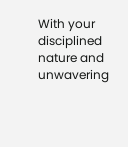With your disciplined nature and unwavering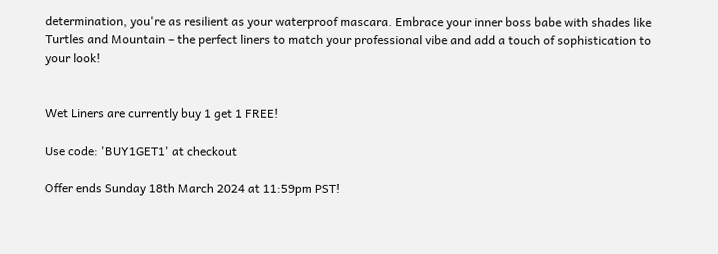determination, you're as resilient as your waterproof mascara. Embrace your inner boss babe with shades like Turtles and Mountain – the perfect liners to match your professional vibe and add a touch of sophistication to your look!


Wet Liners are currently buy 1 get 1 FREE!

Use code: 'BUY1GET1' at checkout

Offer ends Sunday 18th March 2024 at 11:59pm PST!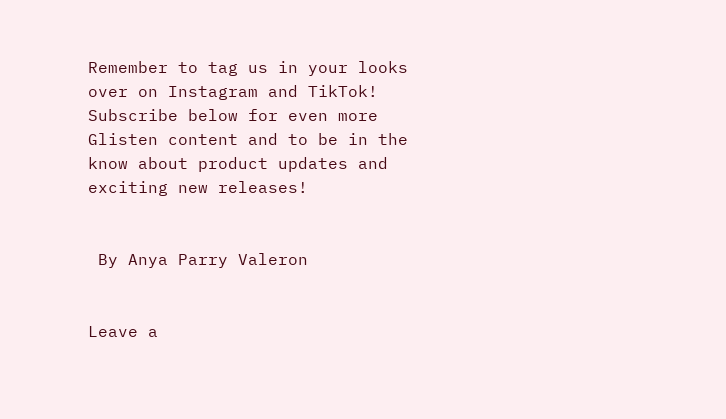Remember to tag us in your looks over on Instagram and TikTok! Subscribe below for even more Glisten content and to be in the know about product updates and exciting new releases!


 By Anya Parry Valeron


Leave a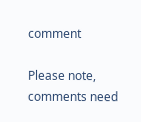comment

Please note, comments need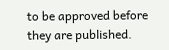to be approved before they are published.